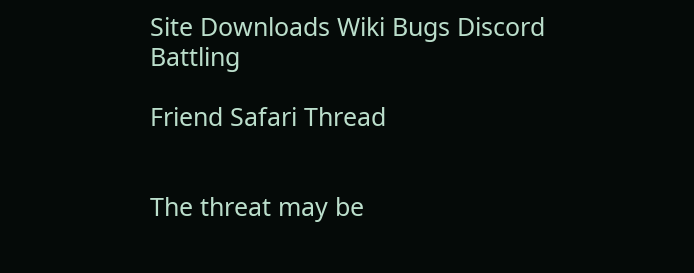Site Downloads Wiki Bugs Discord Battling

Friend Safari Thread


The threat may be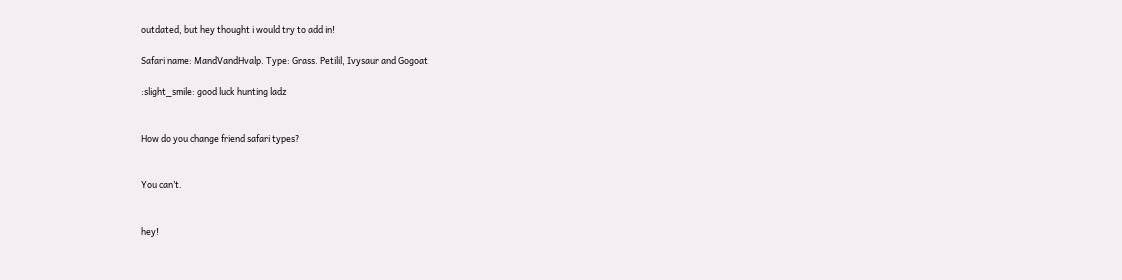outdated, but hey thought i would try to add in!

Safari name: MandVandHvalp. Type: Grass. Petilil, Ivysaur and Gogoat

:slight_smile: good luck hunting ladz


How do you change friend safari types?


You can’t.


hey!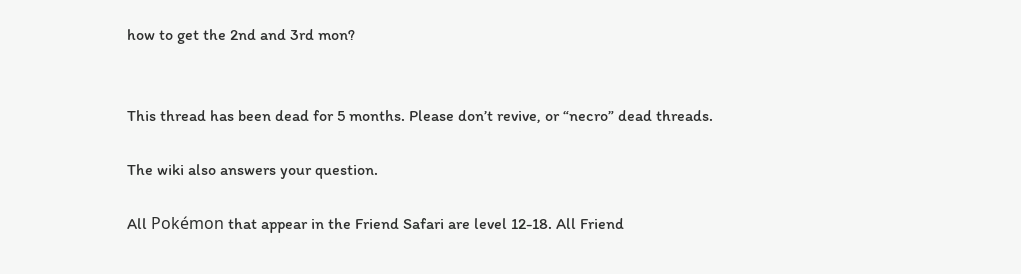how to get the 2nd and 3rd mon?


This thread has been dead for 5 months. Please don’t revive, or “necro” dead threads.

The wiki also answers your question.

All Pokémon that appear in the Friend Safari are level 12-18. All Friend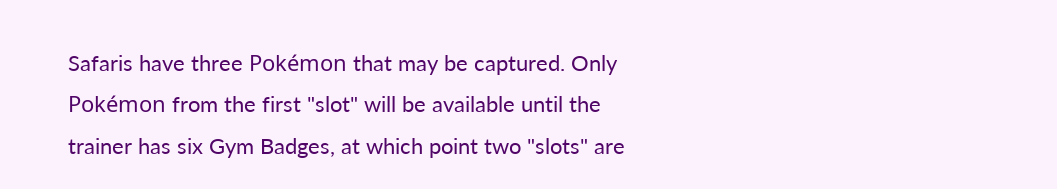Safaris have three Pokémon that may be captured. Only Pokémon from the first "slot" will be available until the trainer has six Gym Badges, at which point two "slots" are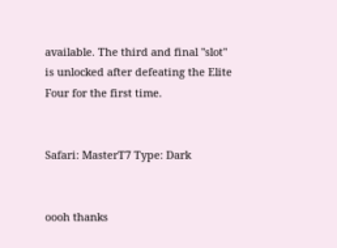available. The third and final "slot" is unlocked after defeating the Elite Four for the first time.


Safari: MasterT7 Type: Dark


oooh thanks